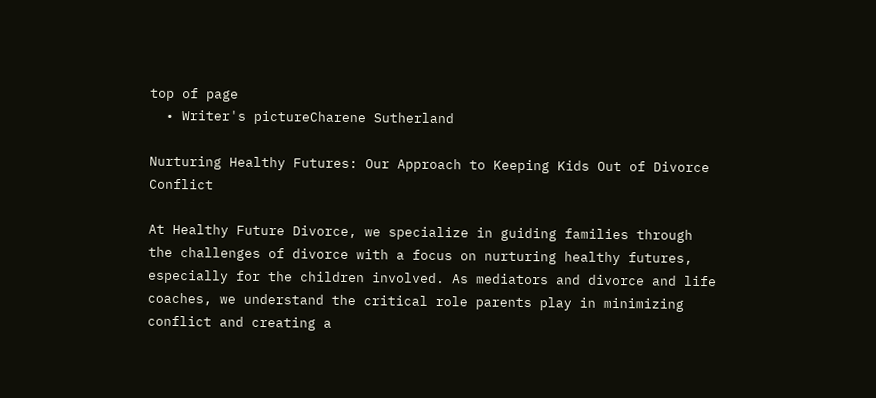top of page
  • Writer's pictureCharene Sutherland

Nurturing Healthy Futures: Our Approach to Keeping Kids Out of Divorce Conflict

At Healthy Future Divorce, we specialize in guiding families through the challenges of divorce with a focus on nurturing healthy futures, especially for the children involved. As mediators and divorce and life coaches, we understand the critical role parents play in minimizing conflict and creating a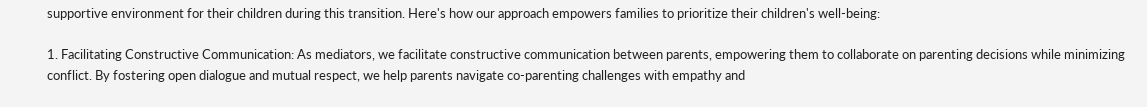supportive environment for their children during this transition. Here's how our approach empowers families to prioritize their children's well-being:

1. Facilitating Constructive Communication: As mediators, we facilitate constructive communication between parents, empowering them to collaborate on parenting decisions while minimizing conflict. By fostering open dialogue and mutual respect, we help parents navigate co-parenting challenges with empathy and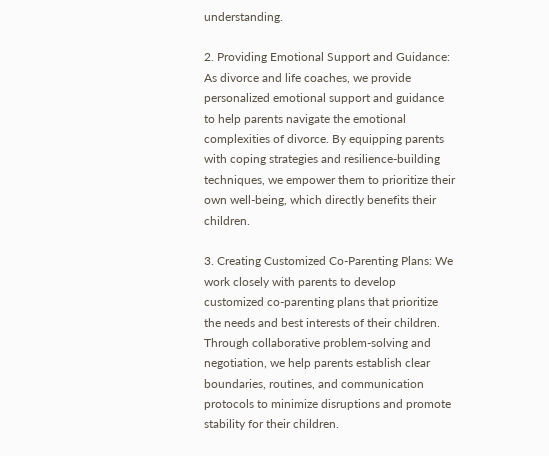understanding.

2. Providing Emotional Support and Guidance: As divorce and life coaches, we provide personalized emotional support and guidance to help parents navigate the emotional complexities of divorce. By equipping parents with coping strategies and resilience-building techniques, we empower them to prioritize their own well-being, which directly benefits their children.

3. Creating Customized Co-Parenting Plans: We work closely with parents to develop customized co-parenting plans that prioritize the needs and best interests of their children. Through collaborative problem-solving and negotiation, we help parents establish clear boundaries, routines, and communication protocols to minimize disruptions and promote stability for their children.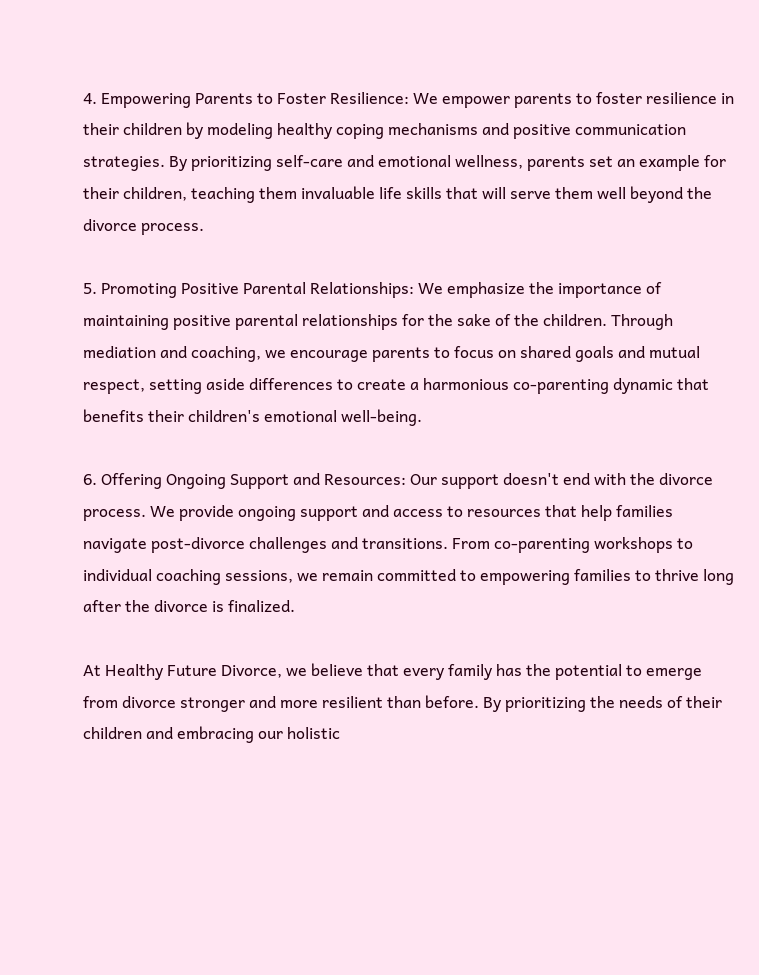4. Empowering Parents to Foster Resilience: We empower parents to foster resilience in their children by modeling healthy coping mechanisms and positive communication strategies. By prioritizing self-care and emotional wellness, parents set an example for their children, teaching them invaluable life skills that will serve them well beyond the divorce process.

5. Promoting Positive Parental Relationships: We emphasize the importance of maintaining positive parental relationships for the sake of the children. Through mediation and coaching, we encourage parents to focus on shared goals and mutual respect, setting aside differences to create a harmonious co-parenting dynamic that benefits their children's emotional well-being.

6. Offering Ongoing Support and Resources: Our support doesn't end with the divorce process. We provide ongoing support and access to resources that help families navigate post-divorce challenges and transitions. From co-parenting workshops to individual coaching sessions, we remain committed to empowering families to thrive long after the divorce is finalized.

At Healthy Future Divorce, we believe that every family has the potential to emerge from divorce stronger and more resilient than before. By prioritizing the needs of their children and embracing our holistic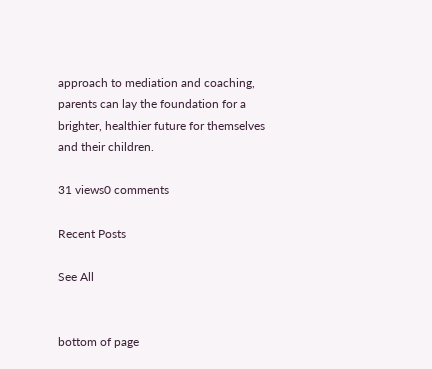approach to mediation and coaching, parents can lay the foundation for a brighter, healthier future for themselves and their children.

31 views0 comments

Recent Posts

See All


bottom of page